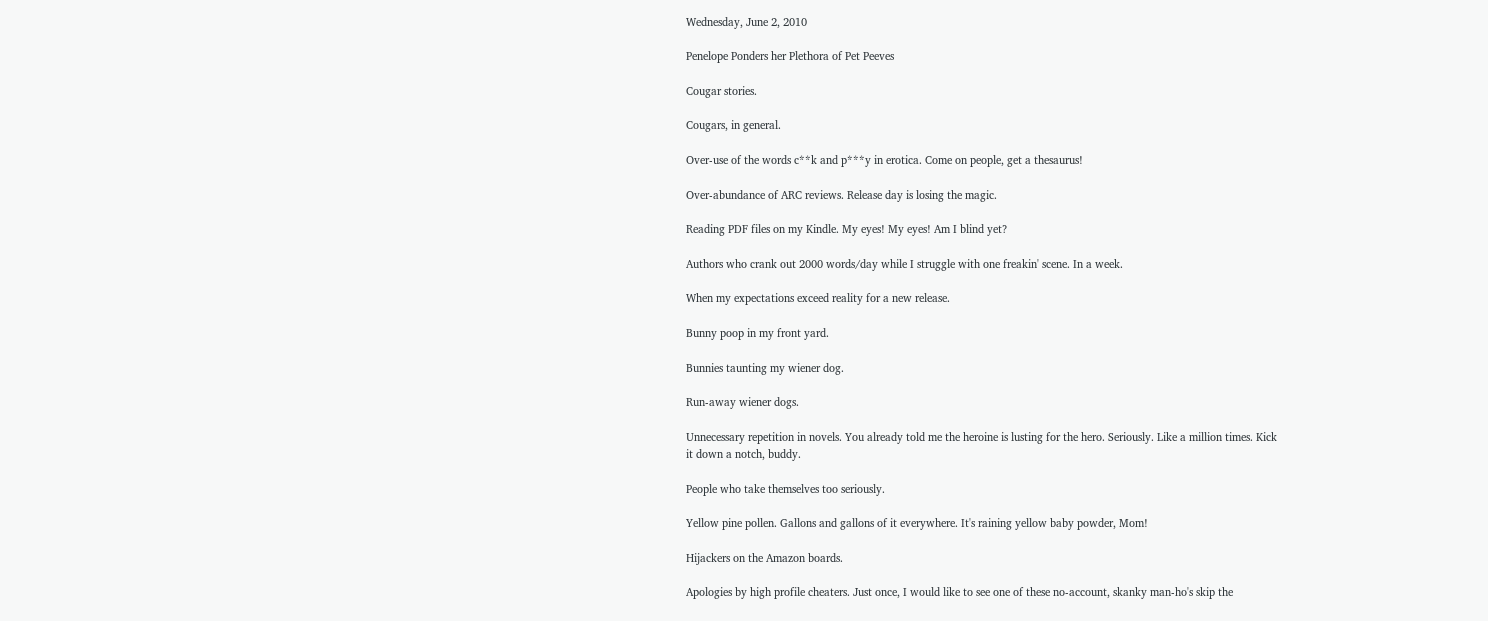Wednesday, June 2, 2010

Penelope Ponders her Plethora of Pet Peeves

Cougar stories.

Cougars, in general.

Over-use of the words c**k and p***y in erotica. Come on people, get a thesaurus!

Over-abundance of ARC reviews. Release day is losing the magic.

Reading PDF files on my Kindle. My eyes! My eyes! Am I blind yet?

Authors who crank out 2000 words/day while I struggle with one freakin' scene. In a week.

When my expectations exceed reality for a new release.

Bunny poop in my front yard.

Bunnies taunting my wiener dog.

Run-away wiener dogs.

Unnecessary repetition in novels. You already told me the heroine is lusting for the hero. Seriously. Like a million times. Kick it down a notch, buddy.

People who take themselves too seriously.

Yellow pine pollen. Gallons and gallons of it everywhere. It's raining yellow baby powder, Mom!

Hijackers on the Amazon boards.

Apologies by high profile cheaters. Just once, I would like to see one of these no-account, skanky man-ho's skip the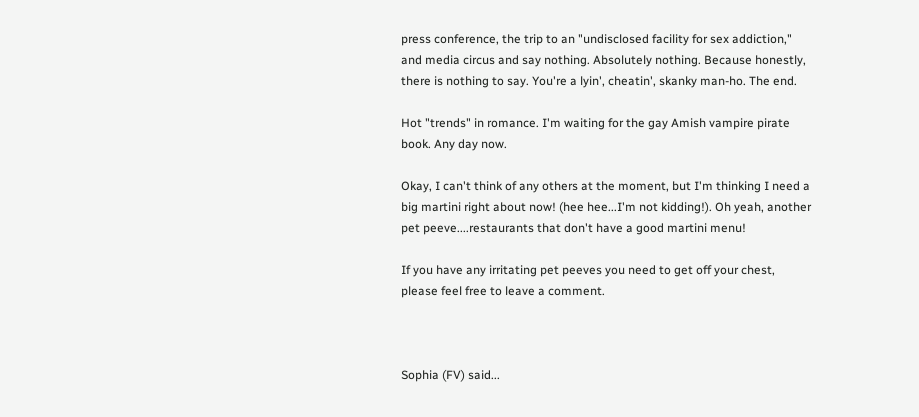press conference, the trip to an "undisclosed facility for sex addiction," and media circus and say nothing. Absolutely nothing. Because honestly, there is nothing to say. You're a lyin', cheatin', skanky man-ho. The end.

Hot "trends" in romance. I'm waiting for the gay Amish vampire pirate book. Any day now.

Okay, I can't think of any others at the moment, but I'm thinking I need a big martini right about now! (hee hee...I'm not kidding!). Oh yeah, another pet peeve....restaurants that don't have a good martini menu!

If you have any irritating pet peeves you need to get off your chest, please feel free to leave a comment.



Sophia (FV) said...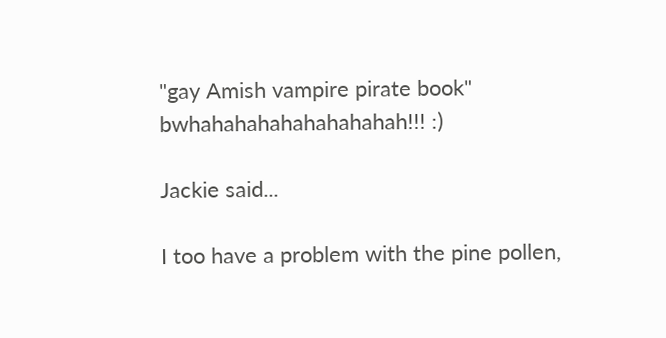"gay Amish vampire pirate book" bwhahahahahahahahahah!!! :)

Jackie said...

I too have a problem with the pine pollen,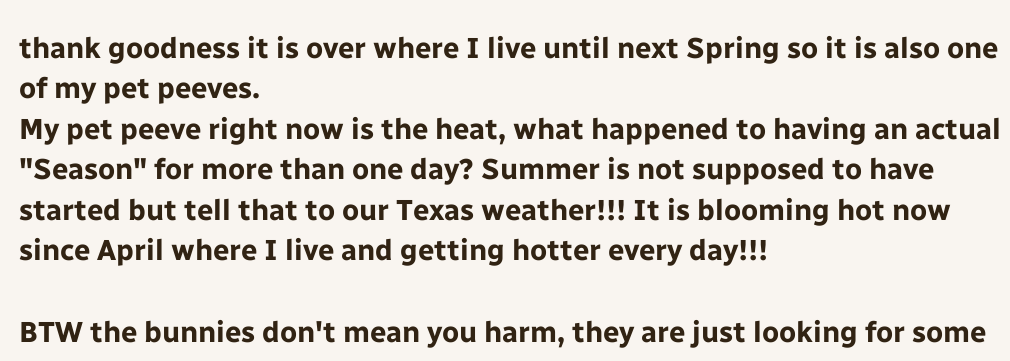thank goodness it is over where I live until next Spring so it is also one of my pet peeves.
My pet peeve right now is the heat, what happened to having an actual "Season" for more than one day? Summer is not supposed to have started but tell that to our Texas weather!!! It is blooming hot now since April where I live and getting hotter every day!!!

BTW the bunnies don't mean you harm, they are just looking for some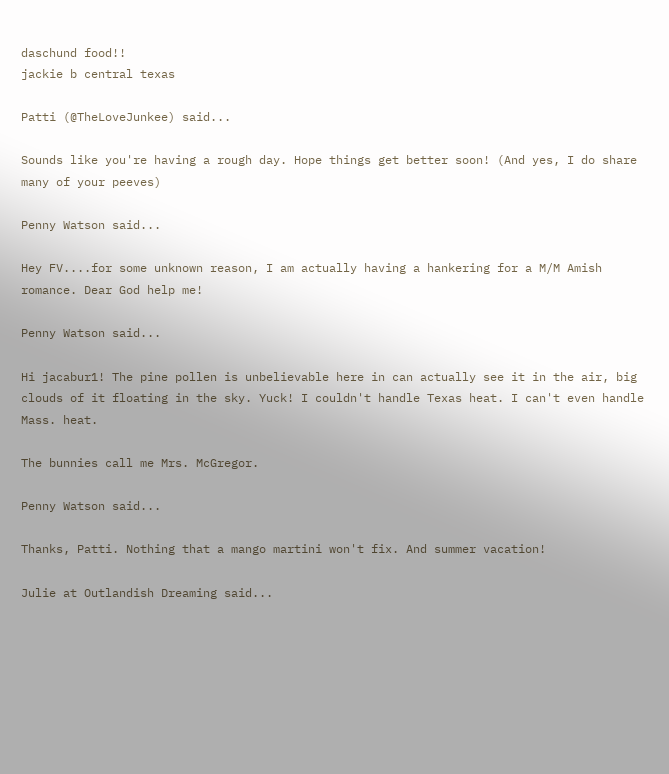daschund food!!
jackie b central texas

Patti (@TheLoveJunkee) said...

Sounds like you're having a rough day. Hope things get better soon! (And yes, I do share many of your peeves)

Penny Watson said...

Hey FV....for some unknown reason, I am actually having a hankering for a M/M Amish romance. Dear God help me!

Penny Watson said...

Hi jacabur1! The pine pollen is unbelievable here in can actually see it in the air, big clouds of it floating in the sky. Yuck! I couldn't handle Texas heat. I can't even handle Mass. heat.

The bunnies call me Mrs. McGregor.

Penny Watson said...

Thanks, Patti. Nothing that a mango martini won't fix. And summer vacation!

Julie at Outlandish Dreaming said...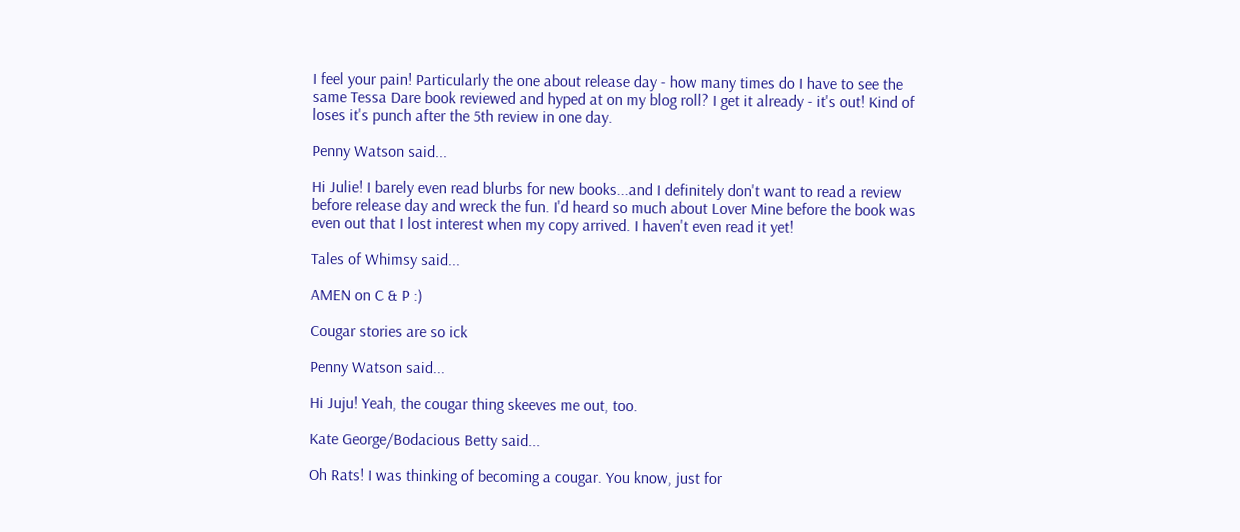I feel your pain! Particularly the one about release day - how many times do I have to see the same Tessa Dare book reviewed and hyped at on my blog roll? I get it already - it's out! Kind of loses it's punch after the 5th review in one day.

Penny Watson said...

Hi Julie! I barely even read blurbs for new books...and I definitely don't want to read a review before release day and wreck the fun. I'd heard so much about Lover Mine before the book was even out that I lost interest when my copy arrived. I haven't even read it yet!

Tales of Whimsy said...

AMEN on C & P :)

Cougar stories are so ick

Penny Watson said...

Hi Juju! Yeah, the cougar thing skeeves me out, too.

Kate George/Bodacious Betty said...

Oh Rats! I was thinking of becoming a cougar. You know, just for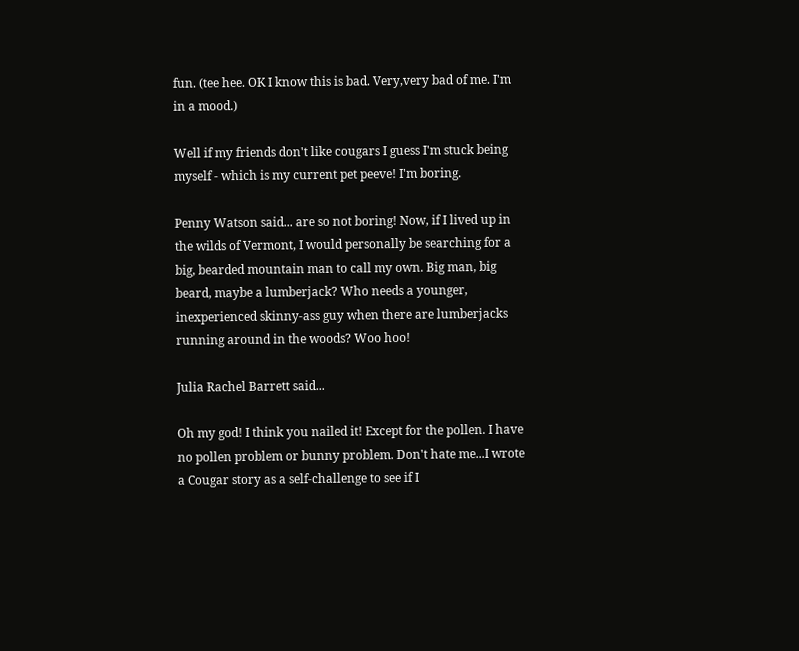fun. (tee hee. OK I know this is bad. Very,very bad of me. I'm in a mood.)

Well if my friends don't like cougars I guess I'm stuck being myself - which is my current pet peeve! I'm boring.

Penny Watson said... are so not boring! Now, if I lived up in the wilds of Vermont, I would personally be searching for a big, bearded mountain man to call my own. Big man, big beard, maybe a lumberjack? Who needs a younger, inexperienced skinny-ass guy when there are lumberjacks running around in the woods? Woo hoo!

Julia Rachel Barrett said...

Oh my god! I think you nailed it! Except for the pollen. I have no pollen problem or bunny problem. Don't hate me...I wrote a Cougar story as a self-challenge to see if I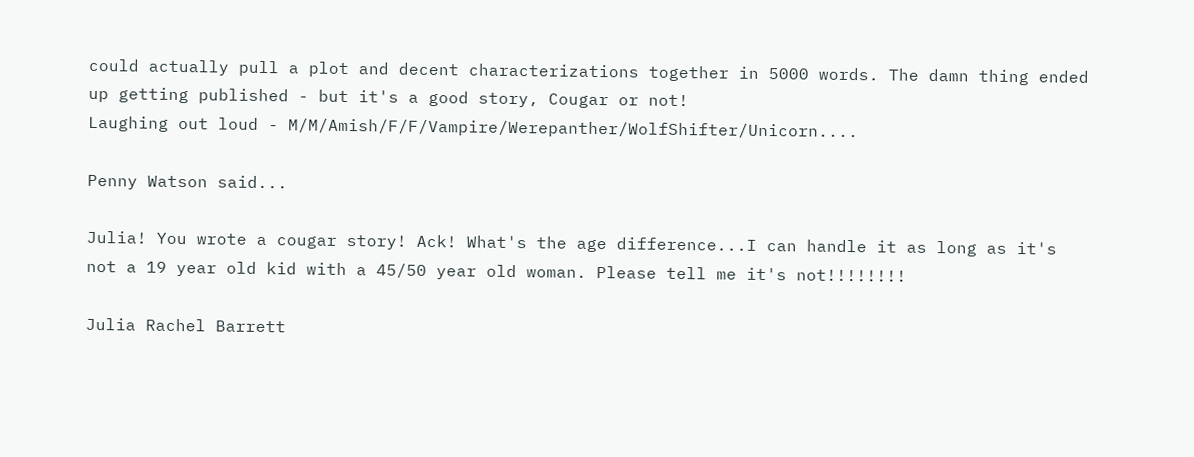could actually pull a plot and decent characterizations together in 5000 words. The damn thing ended up getting published - but it's a good story, Cougar or not!
Laughing out loud - M/M/Amish/F/F/Vampire/Werepanther/WolfShifter/Unicorn....

Penny Watson said...

Julia! You wrote a cougar story! Ack! What's the age difference...I can handle it as long as it's not a 19 year old kid with a 45/50 year old woman. Please tell me it's not!!!!!!!!

Julia Rachel Barrett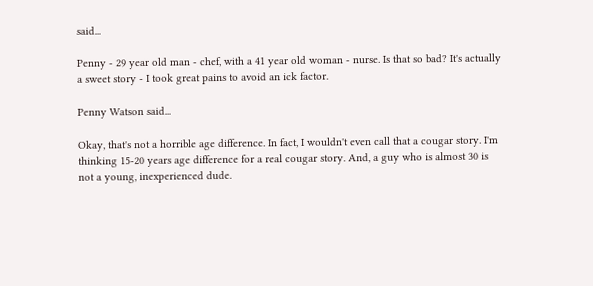said...

Penny - 29 year old man - chef, with a 41 year old woman - nurse. Is that so bad? It's actually a sweet story - I took great pains to avoid an ick factor.

Penny Watson said...

Okay, that's not a horrible age difference. In fact, I wouldn't even call that a cougar story. I'm thinking 15-20 years age difference for a real cougar story. And, a guy who is almost 30 is not a young, inexperienced dude.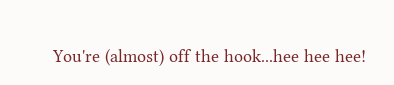You're (almost) off the hook...hee hee hee!